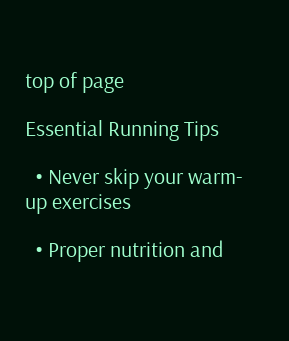top of page

Essential Running Tips

  • Never skip your warm-up exercises

  • Proper nutrition and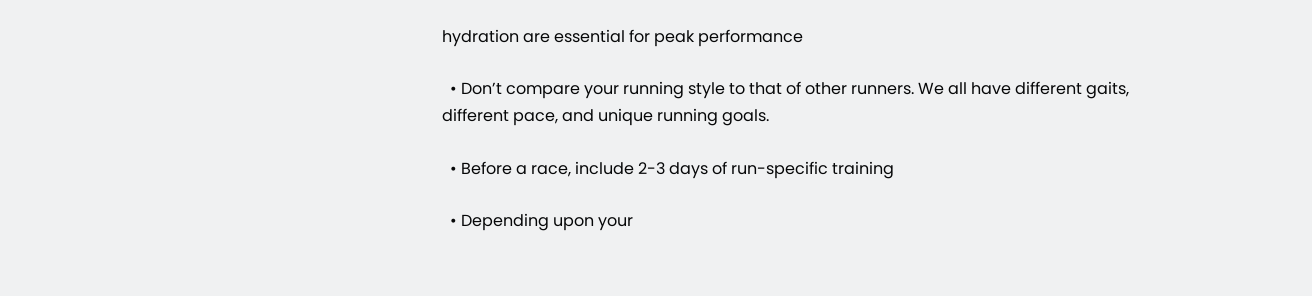hydration are essential for peak performance

  • Don’t compare your running style to that of other runners. We all have different gaits, different pace, and unique running goals.

  • Before a race, include 2-3 days of run-specific training

  • Depending upon your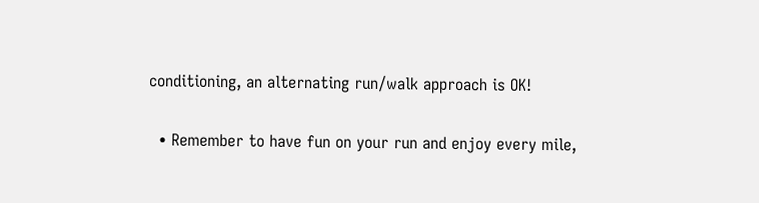conditioning, an alternating run/walk approach is OK!

  • Remember to have fun on your run and enjoy every mile,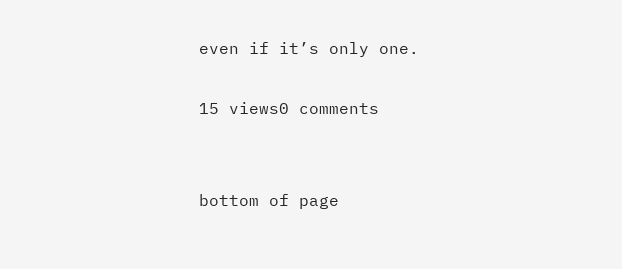even if it’s only one.

15 views0 comments


bottom of page